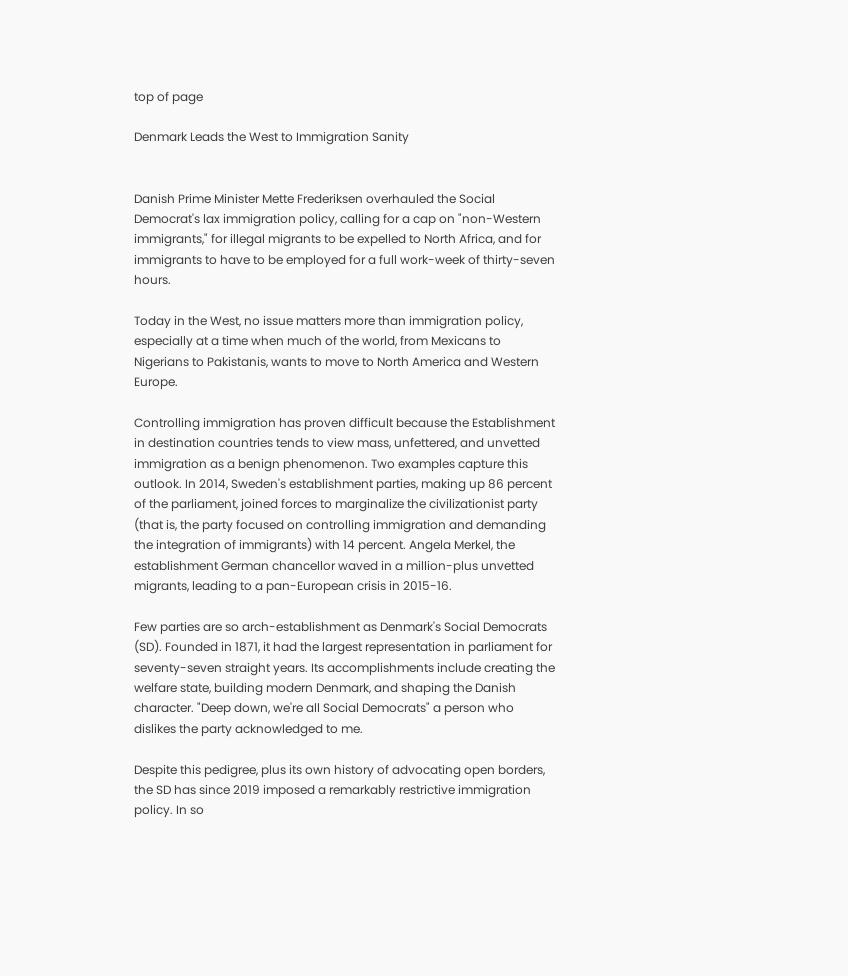top of page

Denmark Leads the West to Immigration Sanity


Danish Prime Minister Mette Frederiksen overhauled the Social Democrat's lax immigration policy, calling for a cap on "non-Western immigrants," for illegal migrants to be expelled to North Africa, and for immigrants to have to be employed for a full work-week of thirty-seven hours.

Today in the West, no issue matters more than immigration policy, especially at a time when much of the world, from Mexicans to Nigerians to Pakistanis, wants to move to North America and Western Europe.

Controlling immigration has proven difficult because the Establishment in destination countries tends to view mass, unfettered, and unvetted immigration as a benign phenomenon. Two examples capture this outlook. In 2014, Sweden's establishment parties, making up 86 percent of the parliament, joined forces to marginalize the civilizationist party (that is, the party focused on controlling immigration and demanding the integration of immigrants) with 14 percent. Angela Merkel, the establishment German chancellor waved in a million-plus unvetted migrants, leading to a pan-European crisis in 2015-16.

Few parties are so arch-establishment as Denmark's Social Democrats (SD). Founded in 1871, it had the largest representation in parliament for seventy-seven straight years. Its accomplishments include creating the welfare state, building modern Denmark, and shaping the Danish character. "Deep down, we're all Social Democrats" a person who dislikes the party acknowledged to me.

Despite this pedigree, plus its own history of advocating open borders, the SD has since 2019 imposed a remarkably restrictive immigration policy. In so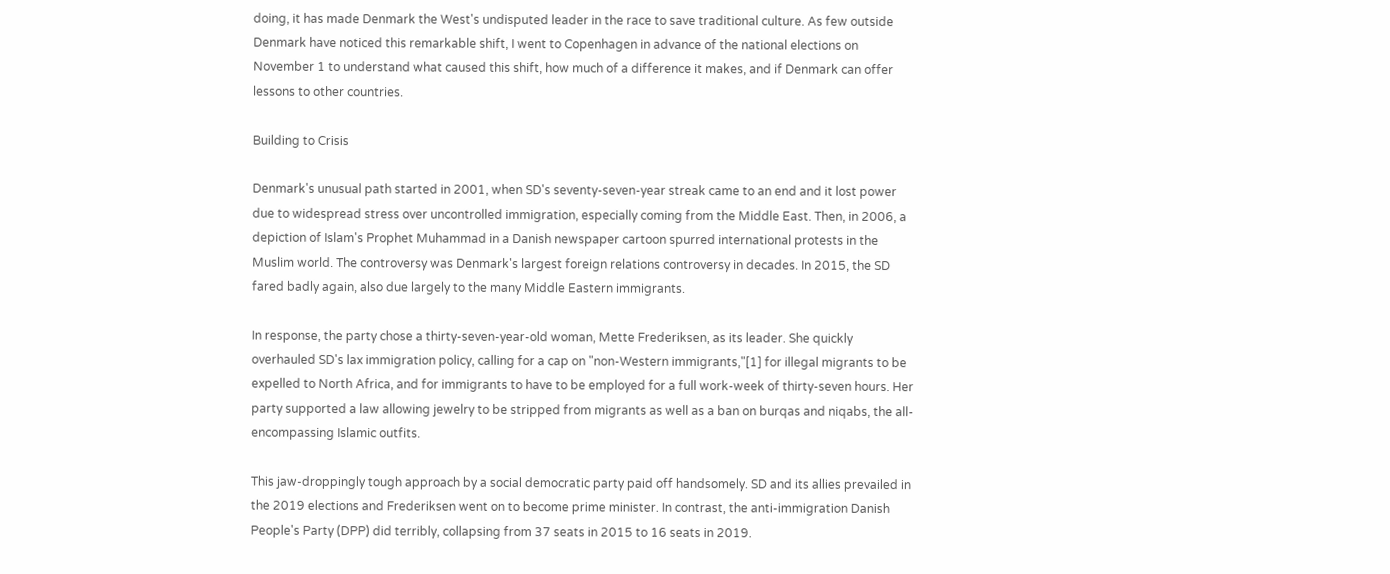doing, it has made Denmark the West's undisputed leader in the race to save traditional culture. As few outside Denmark have noticed this remarkable shift, I went to Copenhagen in advance of the national elections on November 1 to understand what caused this shift, how much of a difference it makes, and if Denmark can offer lessons to other countries.

Building to Crisis

Denmark's unusual path started in 2001, when SD's seventy-seven-year streak came to an end and it lost power due to widespread stress over uncontrolled immigration, especially coming from the Middle East. Then, in 2006, a depiction of Islam's Prophet Muhammad in a Danish newspaper cartoon spurred international protests in the Muslim world. The controversy was Denmark's largest foreign relations controversy in decades. In 2015, the SD fared badly again, also due largely to the many Middle Eastern immigrants.

In response, the party chose a thirty-seven-year-old woman, Mette Frederiksen, as its leader. She quickly overhauled SD's lax immigration policy, calling for a cap on "non-Western immigrants,"[1] for illegal migrants to be expelled to North Africa, and for immigrants to have to be employed for a full work-week of thirty-seven hours. Her party supported a law allowing jewelry to be stripped from migrants as well as a ban on burqas and niqabs, the all-encompassing Islamic outfits.

This jaw-droppingly tough approach by a social democratic party paid off handsomely. SD and its allies prevailed in the 2019 elections and Frederiksen went on to become prime minister. In contrast, the anti-immigration Danish People's Party (DPP) did terribly, collapsing from 37 seats in 2015 to 16 seats in 2019.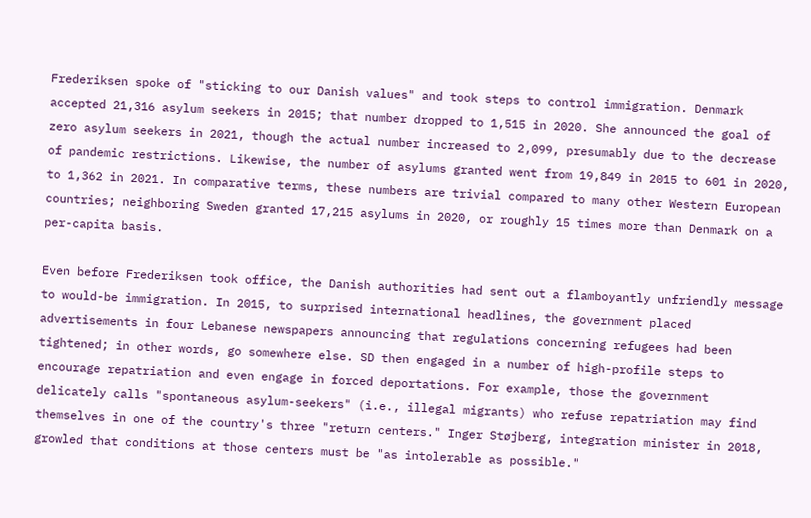Frederiksen spoke of "sticking to our Danish values" and took steps to control immigration. Denmark accepted 21,316 asylum seekers in 2015; that number dropped to 1,515 in 2020. She announced the goal of zero asylum seekers in 2021, though the actual number increased to 2,099, presumably due to the decrease of pandemic restrictions. Likewise, the number of asylums granted went from 19,849 in 2015 to 601 in 2020, to 1,362 in 2021. In comparative terms, these numbers are trivial compared to many other Western European countries; neighboring Sweden granted 17,215 asylums in 2020, or roughly 15 times more than Denmark on a per-capita basis.

Even before Frederiksen took office, the Danish authorities had sent out a flamboyantly unfriendly message to would-be immigration. In 2015, to surprised international headlines, the government placed advertisements in four Lebanese newspapers announcing that regulations concerning refugees had been tightened; in other words, go somewhere else. SD then engaged in a number of high-profile steps to encourage repatriation and even engage in forced deportations. For example, those the government delicately calls "spontaneous asylum-seekers" (i.e., illegal migrants) who refuse repatriation may find themselves in one of the country's three "return centers." Inger Støjberg, integration minister in 2018, growled that conditions at those centers must be "as intolerable as possible."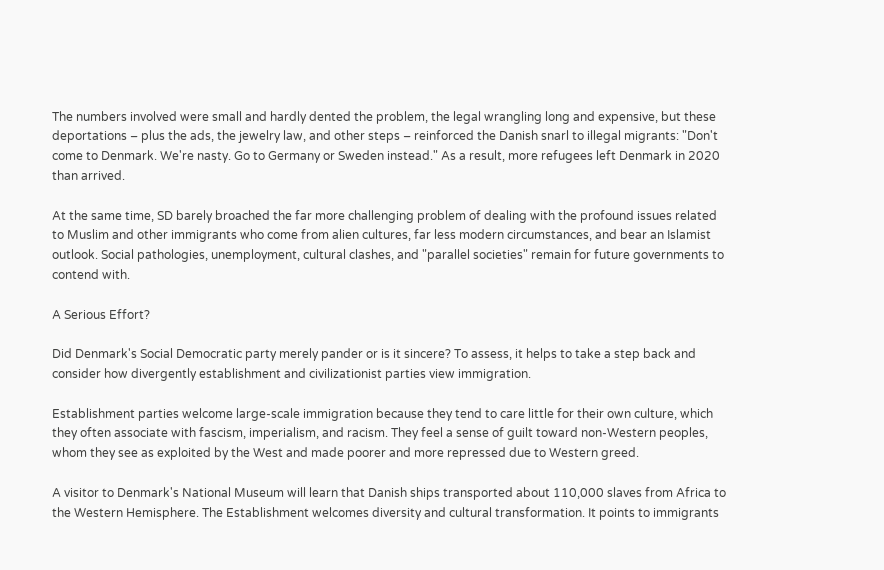The numbers involved were small and hardly dented the problem, the legal wrangling long and expensive, but these deportations – plus the ads, the jewelry law, and other steps – reinforced the Danish snarl to illegal migrants: "Don't come to Denmark. We're nasty. Go to Germany or Sweden instead." As a result, more refugees left Denmark in 2020 than arrived.

At the same time, SD barely broached the far more challenging problem of dealing with the profound issues related to Muslim and other immigrants who come from alien cultures, far less modern circumstances, and bear an Islamist outlook. Social pathologies, unemployment, cultural clashes, and "parallel societies" remain for future governments to contend with.

A Serious Effort?

Did Denmark's Social Democratic party merely pander or is it sincere? To assess, it helps to take a step back and consider how divergently establishment and civilizationist parties view immigration.

Establishment parties welcome large-scale immigration because they tend to care little for their own culture, which they often associate with fascism, imperialism, and racism. They feel a sense of guilt toward non-Western peoples, whom they see as exploited by the West and made poorer and more repressed due to Western greed.

A visitor to Denmark's National Museum will learn that Danish ships transported about 110,000 slaves from Africa to the Western Hemisphere. The Establishment welcomes diversity and cultural transformation. It points to immigrants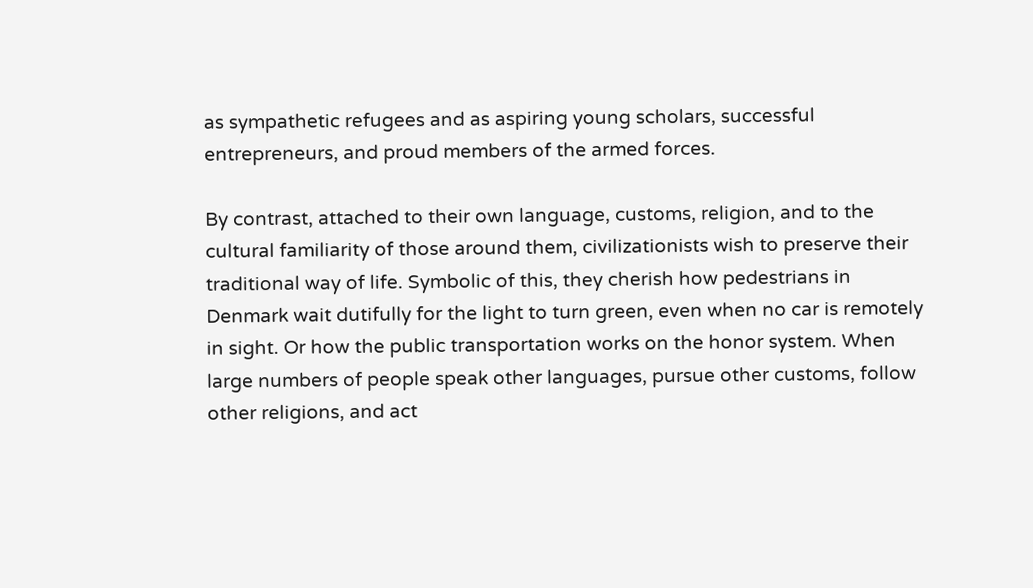as sympathetic refugees and as aspiring young scholars, successful entrepreneurs, and proud members of the armed forces.

By contrast, attached to their own language, customs, religion, and to the cultural familiarity of those around them, civilizationists wish to preserve their traditional way of life. Symbolic of this, they cherish how pedestrians in Denmark wait dutifully for the light to turn green, even when no car is remotely in sight. Or how the public transportation works on the honor system. When large numbers of people speak other languages, pursue other customs, follow other religions, and act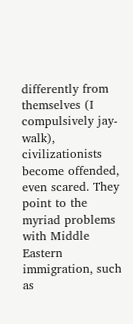differently from themselves (I compulsively jay-walk), civilizationists become offended, even scared. They point to the myriad problems with Middle Eastern immigration, such as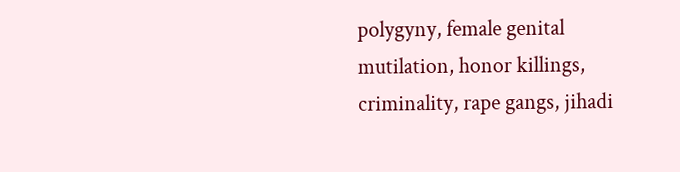polygyny, female genital mutilation, honor killings, criminality, rape gangs, jihadi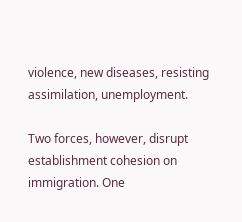violence, new diseases, resisting assimilation, unemployment.

Two forces, however, disrupt establishment cohesion on immigration. One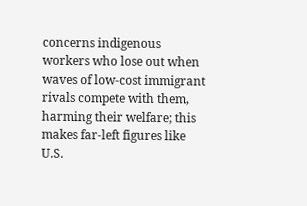concerns indigenous workers who lose out when waves of low-cost immigrant rivals compete with them, harming their welfare; this makes far-left figures like U.S.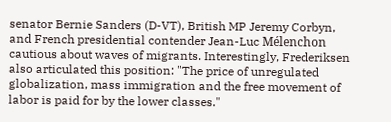senator Bernie Sanders (D-VT), British MP Jeremy Corbyn, and French presidential contender Jean-Luc Mélenchon cautious about waves of migrants. Interestingly, Frederiksen also articulated this position: "The price of unregulated globalization, mass immigration and the free movement of labor is paid for by the lower classes."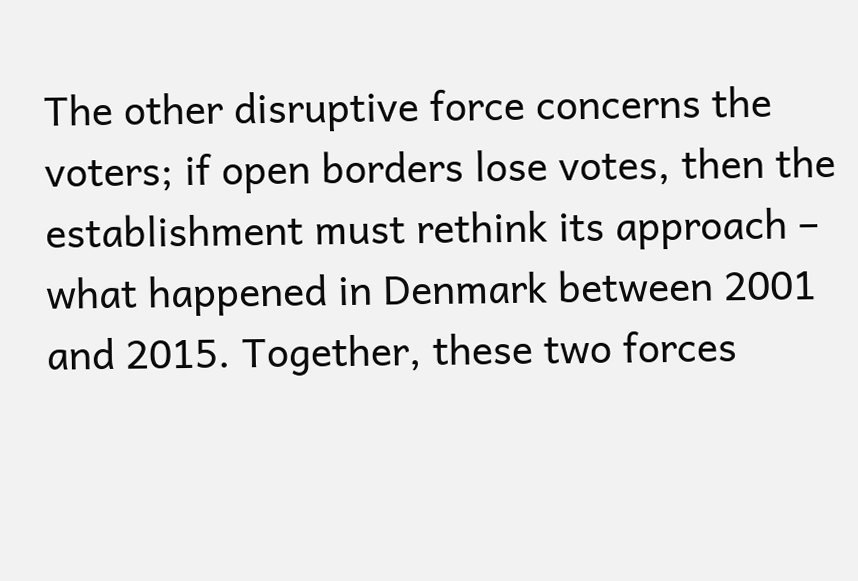The other disruptive force concerns the voters; if open borders lose votes, then the establishment must rethink its approach – what happened in Denmark between 2001 and 2015. Together, these two forces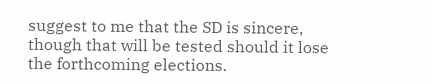suggest to me that the SD is sincere, though that will be tested should it lose the forthcoming elections.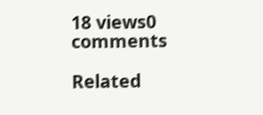18 views0 comments

Related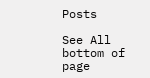Posts

See All
bottom of page